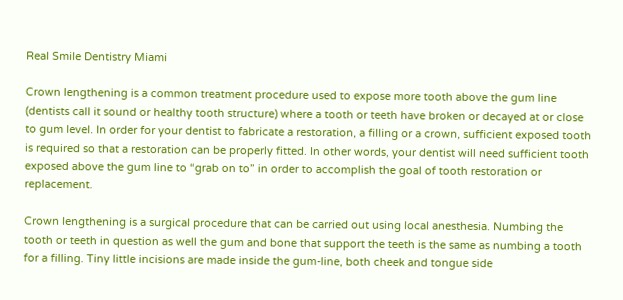Real Smile Dentistry Miami

Crown lengthening is a common treatment procedure used to expose more tooth above the gum line (dentists call it sound or healthy tooth structure) where a tooth or teeth have broken or decayed at or close to gum level. In order for your dentist to fabricate a restoration, a filling or a crown, sufficient exposed tooth is required so that a restoration can be properly fitted. In other words, your dentist will need sufficient tooth exposed above the gum line to “grab on to” in order to accomplish the goal of tooth restoration or replacement.

Crown lengthening is a surgical procedure that can be carried out using local anesthesia. Numbing the tooth or teeth in question as well the gum and bone that support the teeth is the same as numbing a tooth for a filling. Tiny little incisions are made inside the gum-line, both cheek and tongue side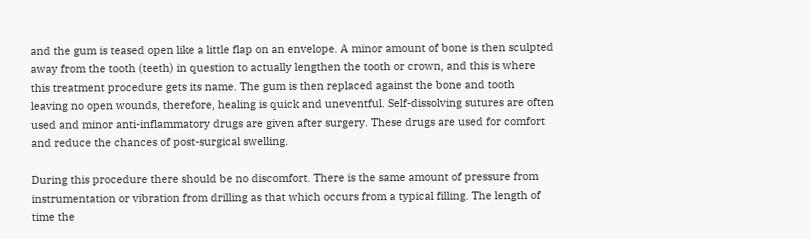and the gum is teased open like a little flap on an envelope. A minor amount of bone is then sculpted away from the tooth (teeth) in question to actually lengthen the tooth or crown, and this is where this treatment procedure gets its name. The gum is then replaced against the bone and tooth leaving no open wounds, therefore, healing is quick and uneventful. Self-dissolving sutures are often used and minor anti-inflammatory drugs are given after surgery. These drugs are used for comfort and reduce the chances of post-surgical swelling.

During this procedure there should be no discomfort. There is the same amount of pressure from instrumentation or vibration from drilling as that which occurs from a typical filling. The length of time the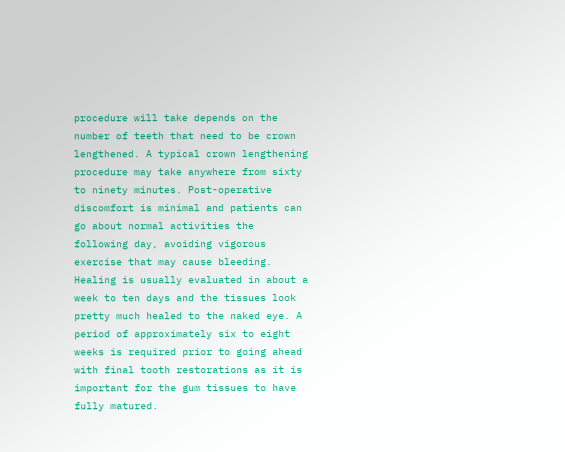procedure will take depends on the number of teeth that need to be crown lengthened. A typical crown lengthening procedure may take anywhere from sixty to ninety minutes. Post-operative discomfort is minimal and patients can go about normal activities the following day, avoiding vigorous exercise that may cause bleeding. Healing is usually evaluated in about a week to ten days and the tissues look pretty much healed to the naked eye. A period of approximately six to eight weeks is required prior to going ahead with final tooth restorations as it is important for the gum tissues to have fully matured.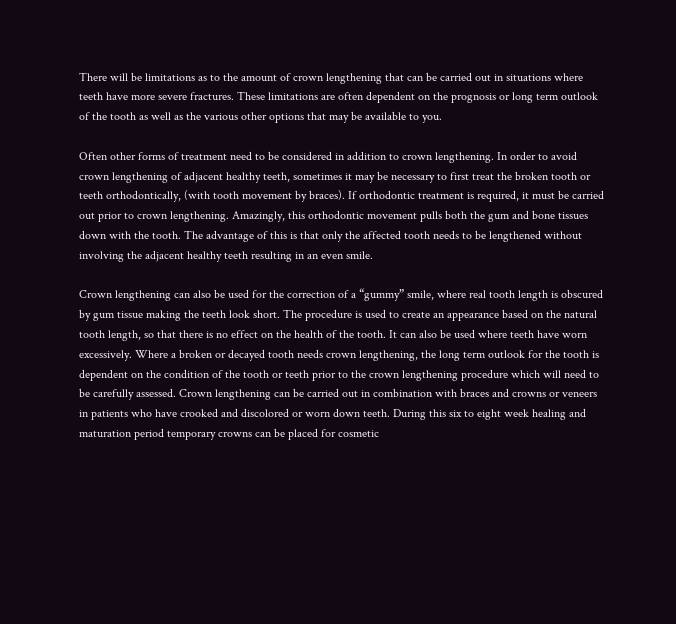There will be limitations as to the amount of crown lengthening that can be carried out in situations where teeth have more severe fractures. These limitations are often dependent on the prognosis or long term outlook of the tooth as well as the various other options that may be available to you.

Often other forms of treatment need to be considered in addition to crown lengthening. In order to avoid crown lengthening of adjacent healthy teeth, sometimes it may be necessary to first treat the broken tooth or teeth orthodontically, (with tooth movement by braces). If orthodontic treatment is required, it must be carried out prior to crown lengthening. Amazingly, this orthodontic movement pulls both the gum and bone tissues down with the tooth. The advantage of this is that only the affected tooth needs to be lengthened without involving the adjacent healthy teeth resulting in an even smile.

Crown lengthening can also be used for the correction of a “gummy” smile, where real tooth length is obscured by gum tissue making the teeth look short. The procedure is used to create an appearance based on the natural tooth length, so that there is no effect on the health of the tooth. It can also be used where teeth have worn excessively. Where a broken or decayed tooth needs crown lengthening, the long term outlook for the tooth is dependent on the condition of the tooth or teeth prior to the crown lengthening procedure which will need to be carefully assessed. Crown lengthening can be carried out in combination with braces and crowns or veneers in patients who have crooked and discolored or worn down teeth. During this six to eight week healing and maturation period temporary crowns can be placed for cosmetic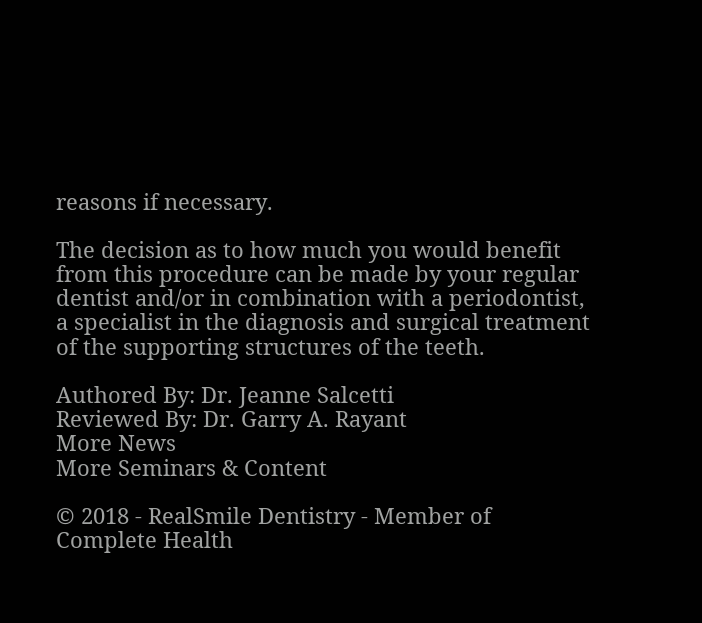reasons if necessary.

The decision as to how much you would benefit from this procedure can be made by your regular dentist and/or in combination with a periodontist, a specialist in the diagnosis and surgical treatment of the supporting structures of the teeth.

Authored By: Dr. Jeanne Salcetti
Reviewed By: Dr. Garry A. Rayant
More News
More Seminars & Content

© 2018 - RealSmile Dentistry - Member of Complete Health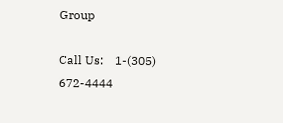Group

Call Us:    1-(305) 672-4444